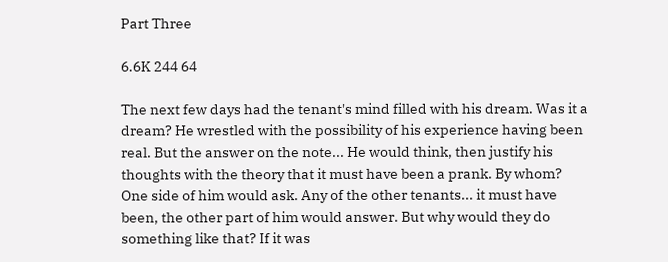Part Three

6.6K 244 64

The next few days had the tenant's mind filled with his dream. Was it a dream? He wrestled with the possibility of his experience having been real. But the answer on the note... He would think, then justify his thoughts with the theory that it must have been a prank. By whom? One side of him would ask. Any of the other tenants... it must have been, the other part of him would answer. But why would they do something like that? If it was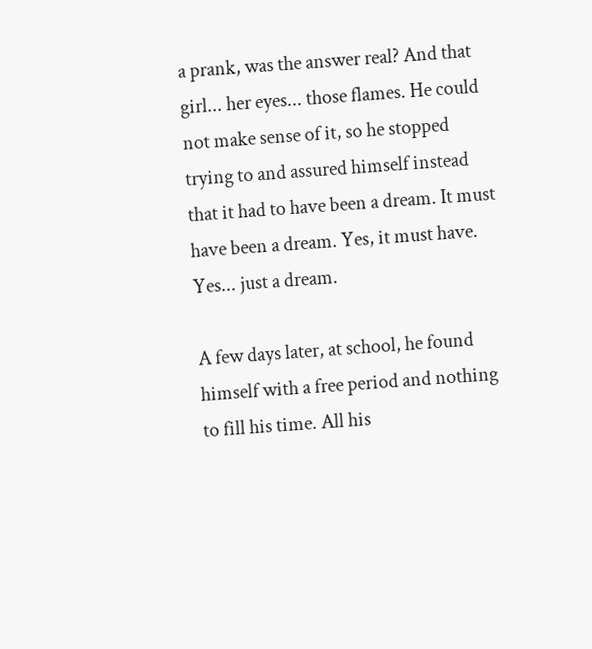a prank, was the answer real? And that girl... her eyes... those flames. He could not make sense of it, so he stopped trying to and assured himself instead that it had to have been a dream. It must have been a dream. Yes, it must have. Yes... just a dream.

A few days later, at school, he found himself with a free period and nothing to fill his time. All his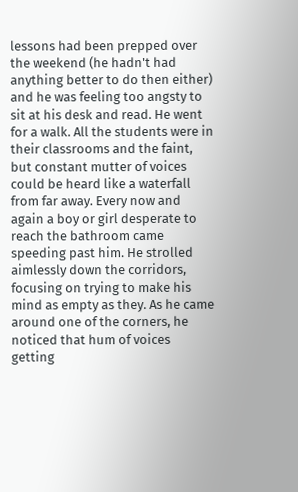lessons had been prepped over the weekend (he hadn't had anything better to do then either) and he was feeling too angsty to sit at his desk and read. He went for a walk. All the students were in their classrooms and the faint, but constant mutter of voices could be heard like a waterfall from far away. Every now and again a boy or girl desperate to reach the bathroom came speeding past him. He strolled aimlessly down the corridors, focusing on trying to make his mind as empty as they. As he came around one of the corners, he noticed that hum of voices getting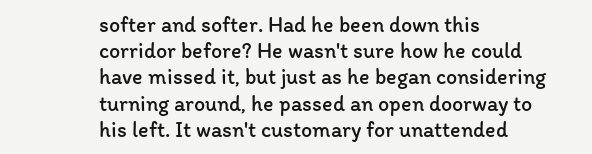softer and softer. Had he been down this corridor before? He wasn't sure how he could have missed it, but just as he began considering turning around, he passed an open doorway to his left. It wasn't customary for unattended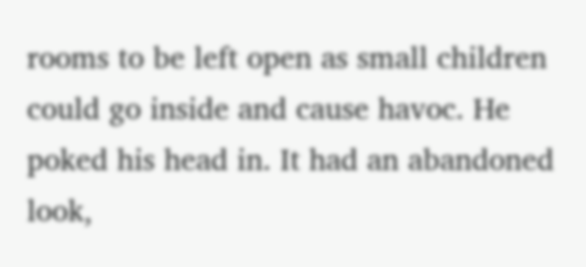rooms to be left open as small children could go inside and cause havoc. He poked his head in. It had an abandoned look,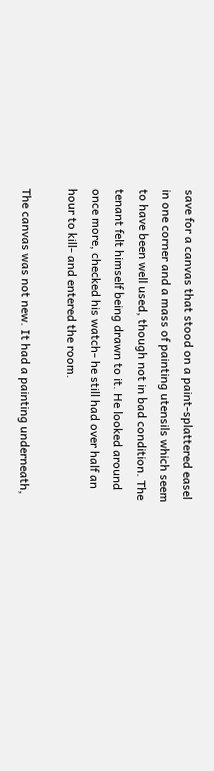save for a canvas that stood on a paint-splattered easel in one corner and a mass of painting utensils which seem to have been well used, though not in bad condition. The tenant felt himself being drawn to it. He looked around once more, checked his watch- he still had over half an hour to kill- and entered the room.

The canvas was not new. It had a painting underneath,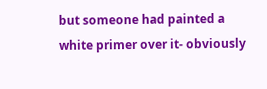but someone had painted a white primer over it- obviously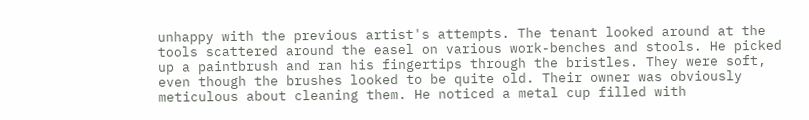unhappy with the previous artist's attempts. The tenant looked around at the tools scattered around the easel on various work-benches and stools. He picked up a paintbrush and ran his fingertips through the bristles. They were soft, even though the brushes looked to be quite old. Their owner was obviously meticulous about cleaning them. He noticed a metal cup filled with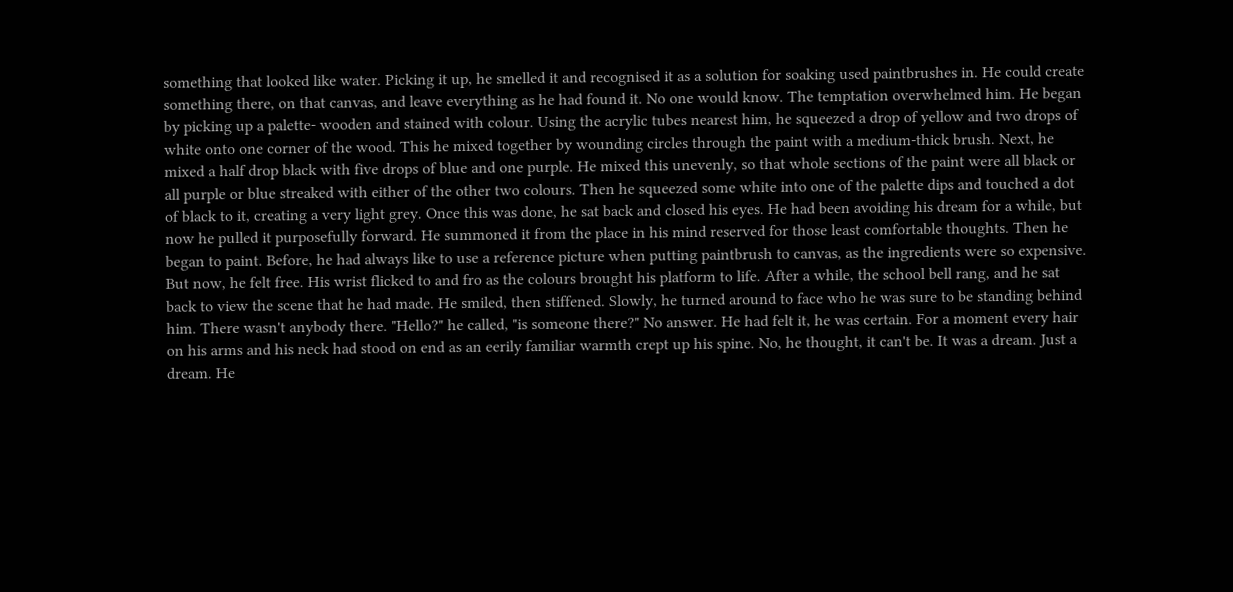something that looked like water. Picking it up, he smelled it and recognised it as a solution for soaking used paintbrushes in. He could create something there, on that canvas, and leave everything as he had found it. No one would know. The temptation overwhelmed him. He began by picking up a palette- wooden and stained with colour. Using the acrylic tubes nearest him, he squeezed a drop of yellow and two drops of white onto one corner of the wood. This he mixed together by wounding circles through the paint with a medium-thick brush. Next, he mixed a half drop black with five drops of blue and one purple. He mixed this unevenly, so that whole sections of the paint were all black or all purple or blue streaked with either of the other two colours. Then he squeezed some white into one of the palette dips and touched a dot of black to it, creating a very light grey. Once this was done, he sat back and closed his eyes. He had been avoiding his dream for a while, but now he pulled it purposefully forward. He summoned it from the place in his mind reserved for those least comfortable thoughts. Then he began to paint. Before, he had always like to use a reference picture when putting paintbrush to canvas, as the ingredients were so expensive. But now, he felt free. His wrist flicked to and fro as the colours brought his platform to life. After a while, the school bell rang, and he sat back to view the scene that he had made. He smiled, then stiffened. Slowly, he turned around to face who he was sure to be standing behind him. There wasn't anybody there. "Hello?" he called, "is someone there?" No answer. He had felt it, he was certain. For a moment every hair on his arms and his neck had stood on end as an eerily familiar warmth crept up his spine. No, he thought, it can't be. It was a dream. Just a dream. He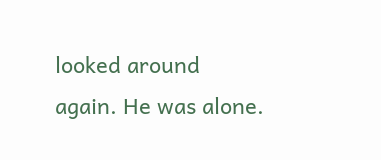looked around again. He was alone.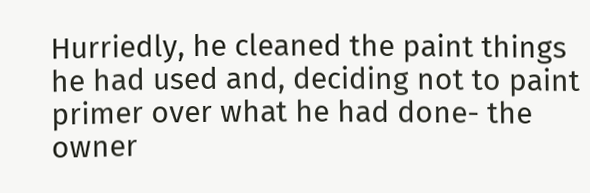Hurriedly, he cleaned the paint things he had used and, deciding not to paint primer over what he had done- the owner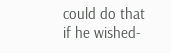could do that if he wished-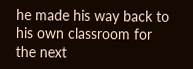he made his way back to his own classroom for the next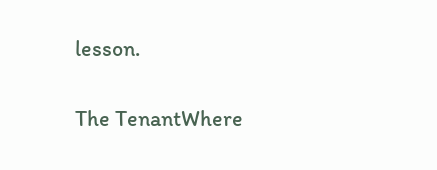lesson.

The TenantWhere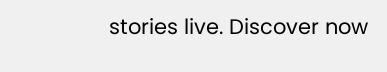stories live. Discover now